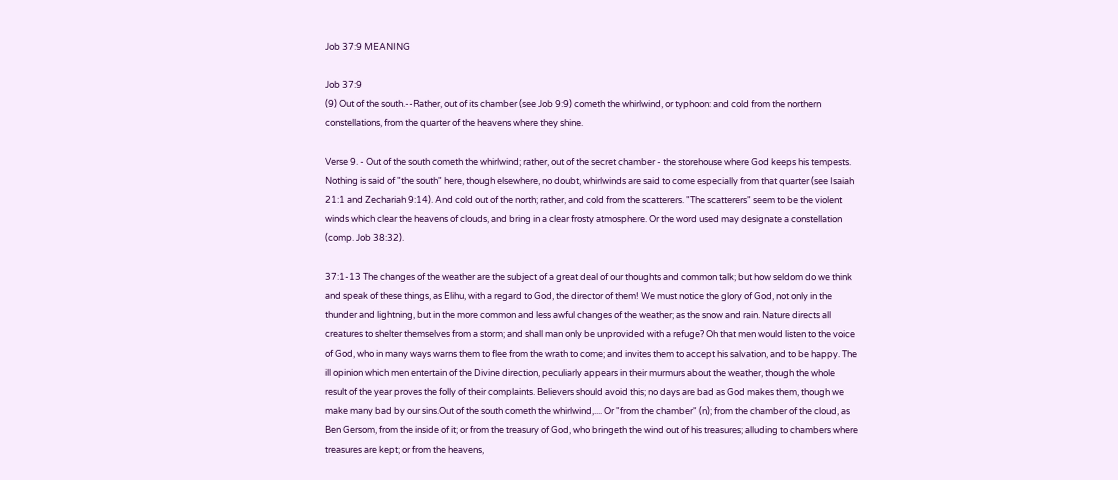Job 37:9 MEANING

Job 37:9
(9) Out of the south.--Rather, out of its chamber (see Job 9:9) cometh the whirlwind, or typhoon: and cold from the northern constellations, from the quarter of the heavens where they shine.

Verse 9. - Out of the south cometh the whirlwind; rather, out of the secret chamber - the storehouse where God keeps his tempests. Nothing is said of "the south" here, though elsewhere, no doubt, whirlwinds are said to come especially from that quarter (see Isaiah 21:1 and Zechariah 9:14). And cold out of the north; rather, and cold from the scatterers. "The scatterers" seem to be the violent winds which clear the heavens of clouds, and bring in a clear frosty atmosphere. Or the word used may designate a constellation (comp. Job 38:32).

37:1-13 The changes of the weather are the subject of a great deal of our thoughts and common talk; but how seldom do we think and speak of these things, as Elihu, with a regard to God, the director of them! We must notice the glory of God, not only in the thunder and lightning, but in the more common and less awful changes of the weather; as the snow and rain. Nature directs all creatures to shelter themselves from a storm; and shall man only be unprovided with a refuge? Oh that men would listen to the voice of God, who in many ways warns them to flee from the wrath to come; and invites them to accept his salvation, and to be happy. The ill opinion which men entertain of the Divine direction, peculiarly appears in their murmurs about the weather, though the whole result of the year proves the folly of their complaints. Believers should avoid this; no days are bad as God makes them, though we make many bad by our sins.Out of the south cometh the whirlwind,.... Or "from the chamber" (n); from the chamber of the cloud, as Ben Gersom, from the inside of it; or from the treasury of God, who bringeth the wind out of his treasures; alluding to chambers where treasures are kept; or from the heavens,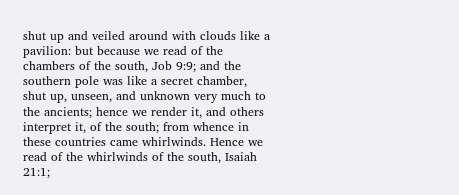shut up and veiled around with clouds like a pavilion: but because we read of the chambers of the south, Job 9:9; and the southern pole was like a secret chamber, shut up, unseen, and unknown very much to the ancients; hence we render it, and others interpret it, of the south; from whence in these countries came whirlwinds. Hence we read of the whirlwinds of the south, Isaiah 21:1;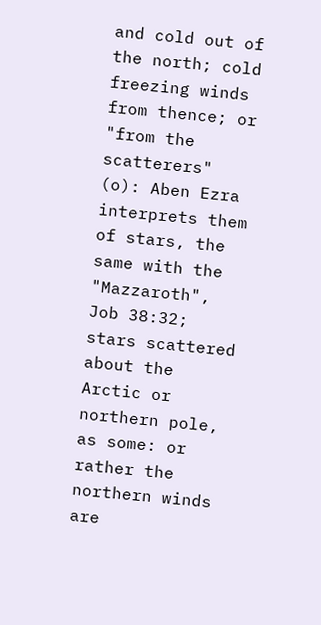and cold out of the north; cold freezing winds from thence; or "from the scatterers" (o): Aben Ezra interprets them of stars, the same with the "Mazzaroth", Job 38:32; stars scattered about the Arctic or northern pole, as some: or rather the northern winds are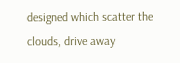designed which scatter the clouds, drive away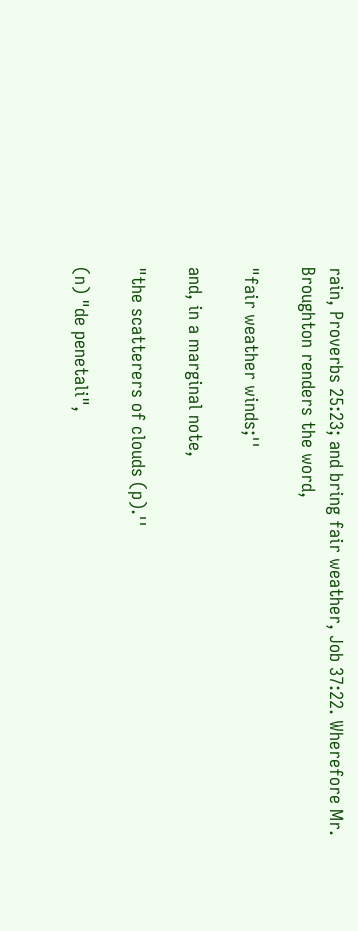rain, Proverbs 25:23; and bring fair weather, Job 37:22. Wherefore Mr. Broughton renders the word,

"fair weather winds;''

and, in a marginal note,

"the scatterers of clouds (p).''

(n) "de penetali",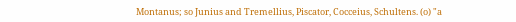Montanus; so Junius and Tremellius, Piscator, Cocceius, Schultens. (o) "a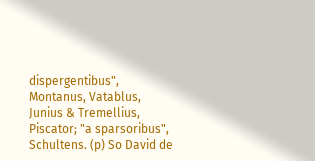dispergentibus", Montanus, Vatablus, Junius & Tremellius, Piscator; "a sparsoribus", Schultens. (p) So David de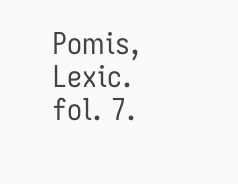Pomis, Lexic. fol. 7.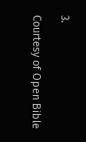3.

Courtesy of Open Bible